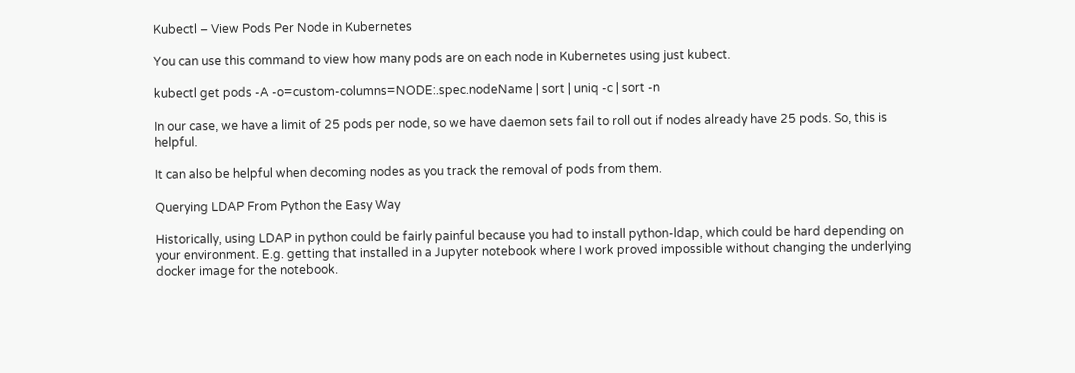Kubectl – View Pods Per Node in Kubernetes

You can use this command to view how many pods are on each node in Kubernetes using just kubect.

kubectl get pods -A -o=custom-columns=NODE:.spec.nodeName | sort | uniq -c | sort -n

In our case, we have a limit of 25 pods per node, so we have daemon sets fail to roll out if nodes already have 25 pods. So, this is helpful.

It can also be helpful when decoming nodes as you track the removal of pods from them.

Querying LDAP From Python the Easy Way

Historically, using LDAP in python could be fairly painful because you had to install python-ldap, which could be hard depending on your environment. E.g. getting that installed in a Jupyter notebook where I work proved impossible without changing the underlying docker image for the notebook.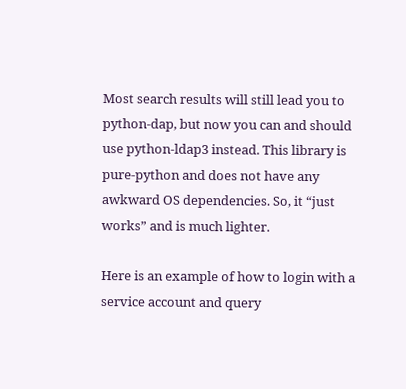Most search results will still lead you to python-dap, but now you can and should use python-ldap3 instead. This library is pure-python and does not have any awkward OS dependencies. So, it “just works” and is much lighter.

Here is an example of how to login with a service account and query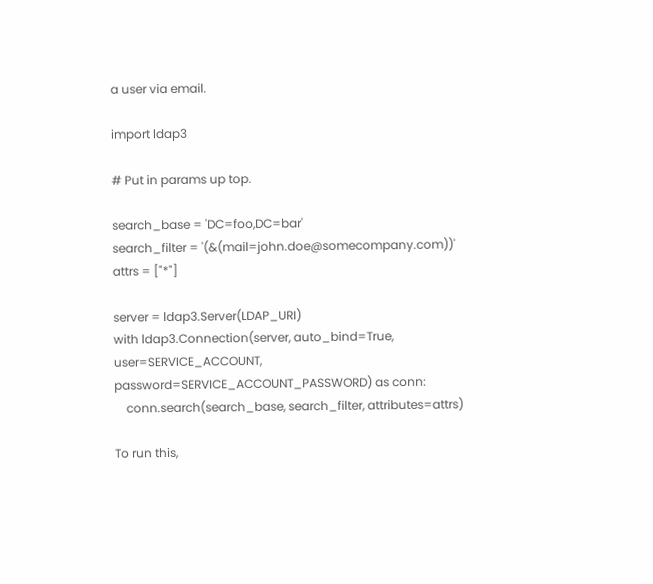a user via email.

import ldap3

# Put in params up top.

search_base = 'DC=foo,DC=bar'
search_filter = '(&(mail=john.doe@somecompany.com))'
attrs = ["*"]

server = ldap3.Server(LDAP_URI)
with ldap3.Connection(server, auto_bind=True, user=SERVICE_ACCOUNT, password=SERVICE_ACCOUNT_PASSWORD) as conn:
    conn.search(search_base, search_filter, attributes=attrs)

To run this,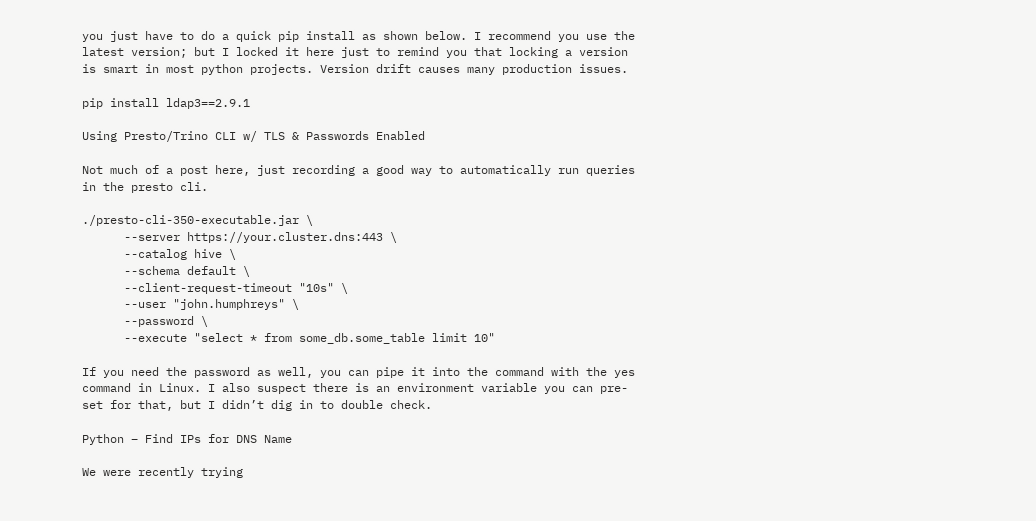you just have to do a quick pip install as shown below. I recommend you use the latest version; but I locked it here just to remind you that locking a version is smart in most python projects. Version drift causes many production issues.

pip install ldap3==2.9.1

Using Presto/Trino CLI w/ TLS & Passwords Enabled

Not much of a post here, just recording a good way to automatically run queries in the presto cli.

./presto-cli-350-executable.jar \
      --server https://your.cluster.dns:443 \
      --catalog hive \
      --schema default \
      --client-request-timeout "10s" \
      --user "john.humphreys" \
      --password \
      --execute "select * from some_db.some_table limit 10"

If you need the password as well, you can pipe it into the command with the yes command in Linux. I also suspect there is an environment variable you can pre-set for that, but I didn’t dig in to double check.

Python – Find IPs for DNS Name

We were recently trying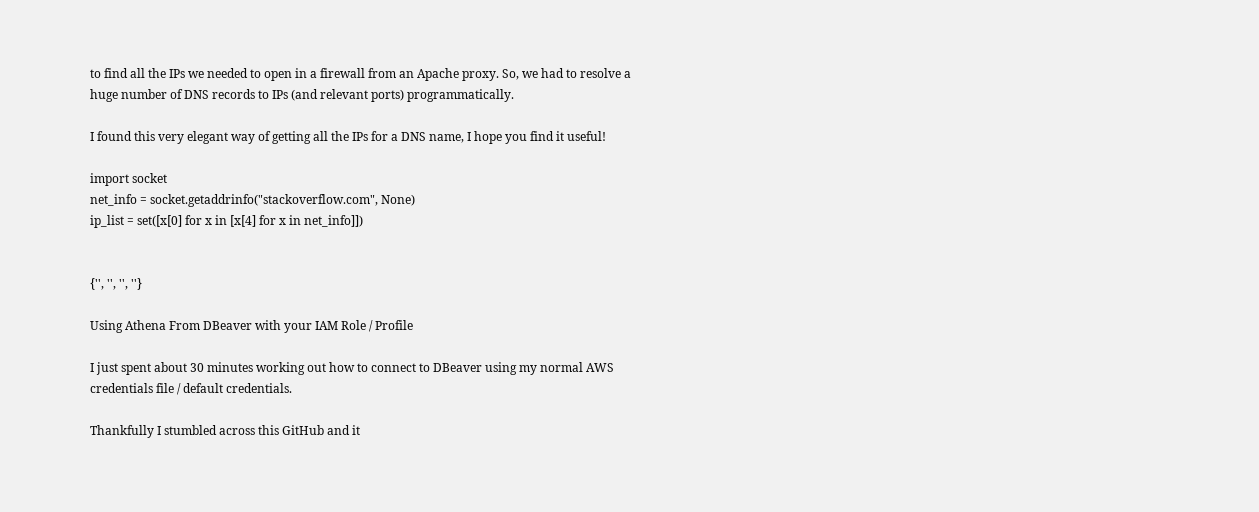to find all the IPs we needed to open in a firewall from an Apache proxy. So, we had to resolve a huge number of DNS records to IPs (and relevant ports) programmatically.

I found this very elegant way of getting all the IPs for a DNS name, I hope you find it useful!

import socket
net_info = socket.getaddrinfo("stackoverflow.com", None)
ip_list = set([x[0] for x in [x[4] for x in net_info]])


{'', '', '', ''}

Using Athena From DBeaver with your IAM Role / Profile

I just spent about 30 minutes working out how to connect to DBeaver using my normal AWS credentials file / default credentials.

Thankfully I stumbled across this GitHub and it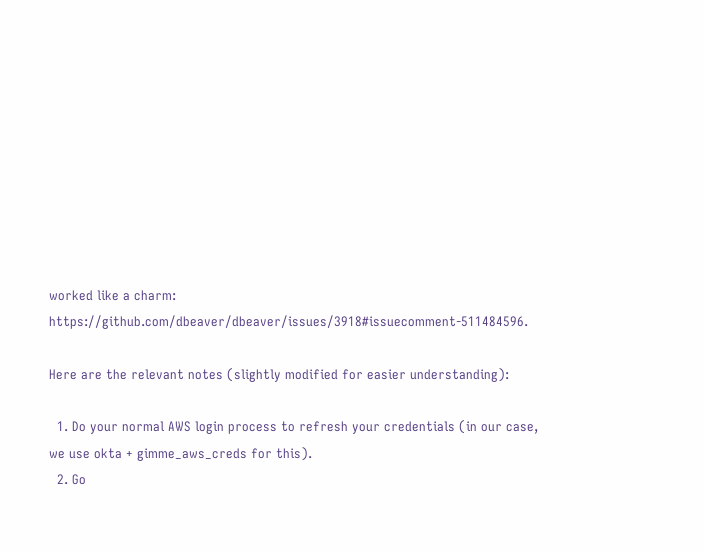worked like a charm: https://github.com/dbeaver/dbeaver/issues/3918#issuecomment-511484596.

Here are the relevant notes (slightly modified for easier understanding):

  1. Do your normal AWS login process to refresh your credentials (in our case, we use okta + gimme_aws_creds for this).
  2. Go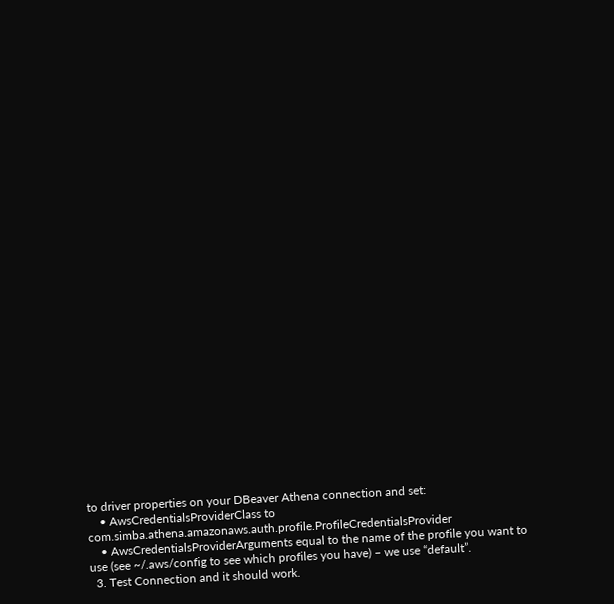to driver properties on your DBeaver Athena connection and set:
    • AwsCredentialsProviderClass to com.simba.athena.amazonaws.auth.profile.ProfileCredentialsProvider
    • AwsCredentialsProviderArguments equal to the name of the profile you want to use (see ~/.aws/config to see which profiles you have) – we use “default”.
  3. Test Connection and it should work.